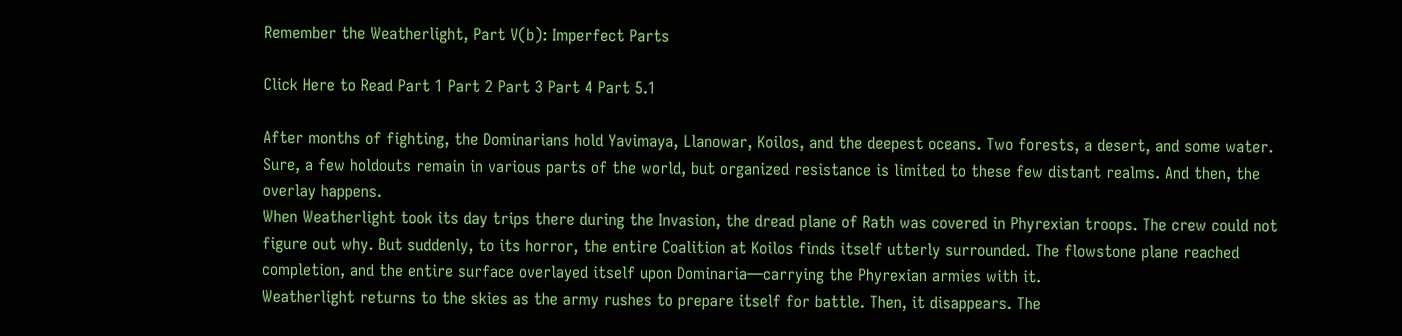Remember the Weatherlight, Part V(b): Imperfect Parts

Click Here to Read Part 1 Part 2 Part 3 Part 4 Part 5.1

After months of fighting, the Dominarians hold Yavimaya, Llanowar, Koilos, and the deepest oceans. Two forests, a desert, and some water. Sure, a few holdouts remain in various parts of the world, but organized resistance is limited to these few distant realms. And then, the overlay happens.
When Weatherlight took its day trips there during the Invasion, the dread plane of Rath was covered in Phyrexian troops. The crew could not figure out why. But suddenly, to its horror, the entire Coalition at Koilos finds itself utterly surrounded. The flowstone plane reached completion, and the entire surface overlayed itself upon Dominaria—carrying the Phyrexian armies with it.
Weatherlight returns to the skies as the army rushes to prepare itself for battle. Then, it disappears. The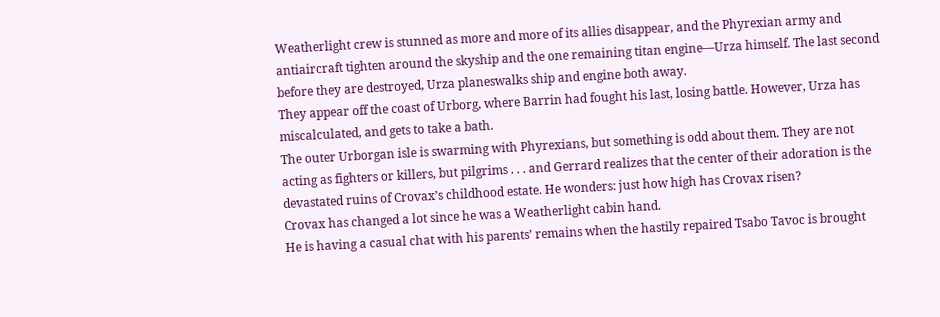Weatherlight crew is stunned as more and more of its allies disappear, and the Phyrexian army and antiaircraft tighten around the skyship and the one remaining titan engine—Urza himself. The last second before they are destroyed, Urza planeswalks ship and engine both away.
They appear off the coast of Urborg, where Barrin had fought his last, losing battle. However, Urza has miscalculated, and gets to take a bath.
The outer Urborgan isle is swarming with Phyrexians, but something is odd about them. They are not acting as fighters or killers, but pilgrims . . . and Gerrard realizes that the center of their adoration is the devastated ruins of Crovax’s childhood estate. He wonders: just how high has Crovax risen?
Crovax has changed a lot since he was a Weatherlight cabin hand.
He is having a casual chat with his parents’ remains when the hastily repaired Tsabo Tavoc is brought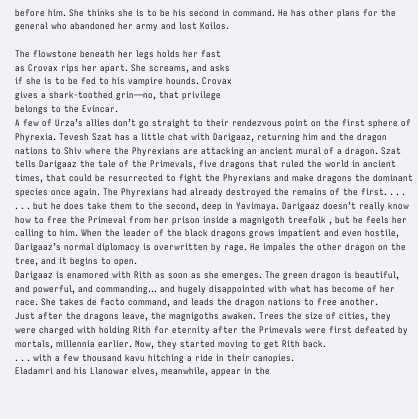before him. She thinks she is to be his second in command. He has other plans for the general who abandoned her army and lost Koilos.

The flowstone beneath her legs holds her fast
as Crovax rips her apart. She screams, and asks
if she is to be fed to his vampire hounds. Crovax
gives a shark-toothed grin—no, that privilege
belongs to the Evincar.
A few of Urza’s allies don’t go straight to their rendezvous point on the first sphere of Phyrexia. Tevesh Szat has a little chat with Darigaaz, returning him and the dragon nations to Shiv where the Phyrexians are attacking an ancient mural of a dragon. Szat tells Darigaaz the tale of the Primevals, five dragons that ruled the world in ancient times, that could be resurrected to fight the Phyrexians and make dragons the dominant species once again. The Phyrexians had already destroyed the remains of the first. . . .
. . . but he does take them to the second, deep in Yavimaya. Darigaaz doesn’t really know how to free the Primeval from her prison inside a magnigoth treefolk , but he feels her calling to him. When the leader of the black dragons grows impatient and even hostile, Darigaaz’s normal diplomacy is overwritten by rage. He impales the other dragon on the tree, and it begins to open.
Darigaaz is enamored with Rith as soon as she emerges. The green dragon is beautiful, and powerful, and commanding… and hugely disappointed with what has become of her race. She takes de facto command, and leads the dragon nations to free another.
Just after the dragons leave, the magnigoths awaken. Trees the size of cities, they were charged with holding Rith for eternity after the Primevals were first defeated by mortals, millennia earlier. Now, they started moving to get Rith back.
. . . with a few thousand kavu hitching a ride in their canopies.
Eladamri and his Llanowar elves, meanwhile, appear in the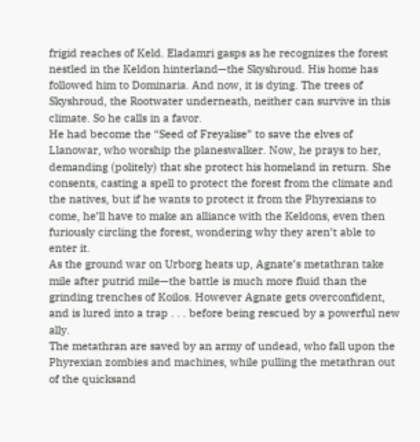frigid reaches of Keld. Eladamri gasps as he recognizes the forest nestled in the Keldon hinterland—the Skyshroud. His home has followed him to Dominaria. And now, it is dying. The trees of Skyshroud, the Rootwater underneath, neither can survive in this climate. So he calls in a favor.
He had become the “Seed of Freyalise” to save the elves of Llanowar, who worship the planeswalker. Now, he prays to her, demanding (politely) that she protect his homeland in return. She consents, casting a spell to protect the forest from the climate and the natives, but if he wants to protect it from the Phyrexians to come, he’ll have to make an alliance with the Keldons, even then furiously circling the forest, wondering why they aren’t able to enter it.
As the ground war on Urborg heats up, Agnate’s metathran take mile after putrid mile—the battle is much more fluid than the grinding trenches of Koilos. However Agnate gets overconfident, and is lured into a trap . . . before being rescued by a powerful new ally.
The metathran are saved by an army of undead, who fall upon the Phyrexian zombies and machines, while pulling the metathran out of the quicksand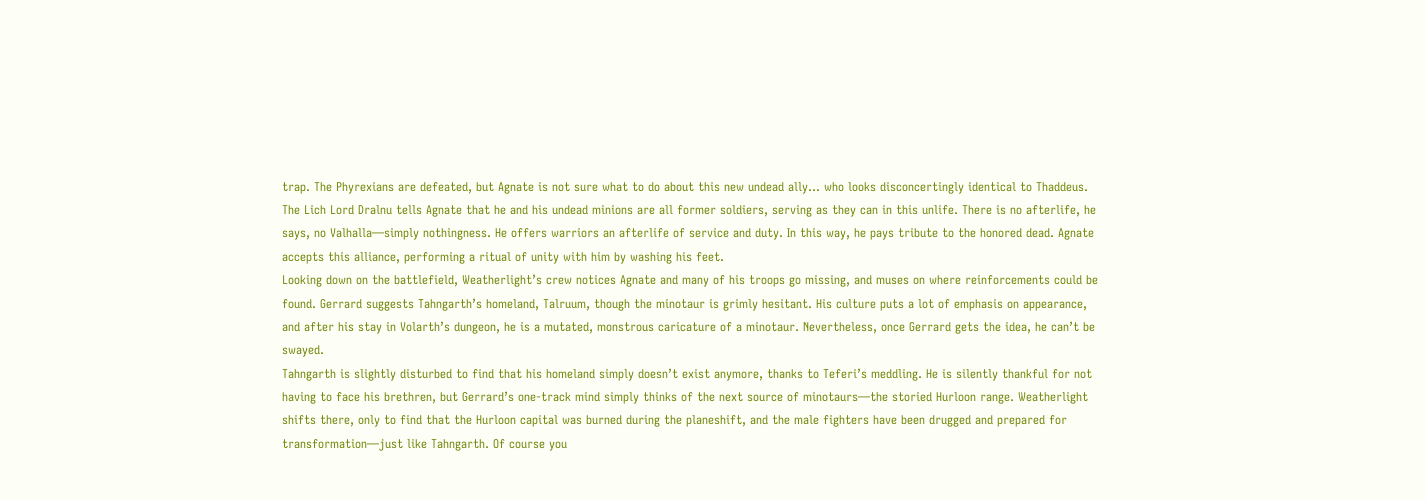trap. The Phyrexians are defeated, but Agnate is not sure what to do about this new undead ally… who looks disconcertingly identical to Thaddeus.
The Lich Lord Dralnu tells Agnate that he and his undead minions are all former soldiers, serving as they can in this unlife. There is no afterlife, he says, no Valhalla—simply nothingness. He offers warriors an afterlife of service and duty. In this way, he pays tribute to the honored dead. Agnate accepts this alliance, performing a ritual of unity with him by washing his feet.
Looking down on the battlefield, Weatherlight’s crew notices Agnate and many of his troops go missing, and muses on where reinforcements could be found. Gerrard suggests Tahngarth’s homeland, Talruum, though the minotaur is grimly hesitant. His culture puts a lot of emphasis on appearance, and after his stay in Volarth’s dungeon, he is a mutated, monstrous caricature of a minotaur. Nevertheless, once Gerrard gets the idea, he can’t be swayed.
Tahngarth is slightly disturbed to find that his homeland simply doesn’t exist anymore, thanks to Teferi’s meddling. He is silently thankful for not having to face his brethren, but Gerrard’s one-track mind simply thinks of the next source of minotaurs—the storied Hurloon range. Weatherlight shifts there, only to find that the Hurloon capital was burned during the planeshift, and the male fighters have been drugged and prepared for transformation—just like Tahngarth. Of course you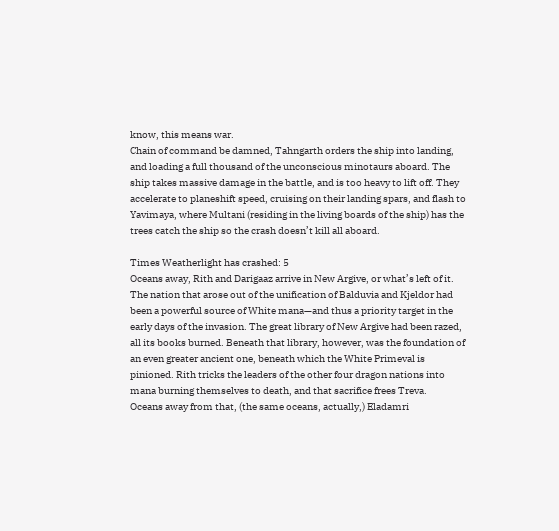know, this means war.
Chain of command be damned, Tahngarth orders the ship into landing, and loading a full thousand of the unconscious minotaurs aboard. The ship takes massive damage in the battle, and is too heavy to lift off. They accelerate to planeshift speed, cruising on their landing spars, and flash to Yavimaya, where Multani (residing in the living boards of the ship) has the trees catch the ship so the crash doesn’t kill all aboard.

Times Weatherlight has crashed: 5
Oceans away, Rith and Darigaaz arrive in New Argive, or what’s left of it. The nation that arose out of the unification of Balduvia and Kjeldor had been a powerful source of White mana—and thus a priority target in the early days of the invasion. The great library of New Argive had been razed, all its books burned. Beneath that library, however, was the foundation of an even greater ancient one, beneath which the White Primeval is pinioned. Rith tricks the leaders of the other four dragon nations into mana burning themselves to death, and that sacrifice frees Treva.
Oceans away from that, (the same oceans, actually,) Eladamri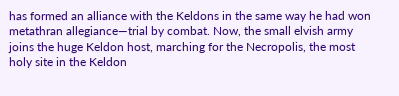has formed an alliance with the Keldons in the same way he had won metathran allegiance—trial by combat. Now, the small elvish army joins the huge Keldon host, marching for the Necropolis, the most holy site in the Keldon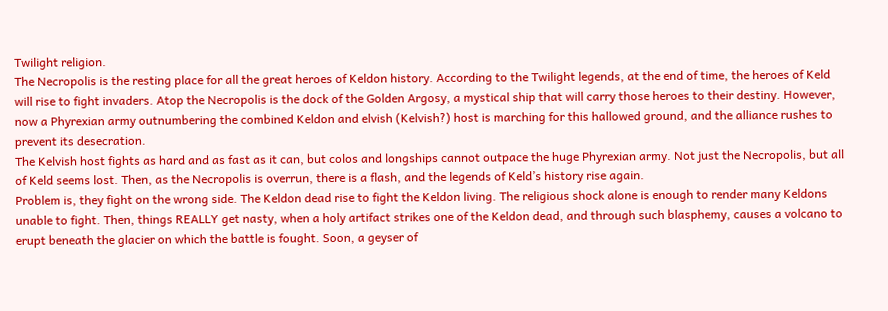Twilight religion.
The Necropolis is the resting place for all the great heroes of Keldon history. According to the Twilight legends, at the end of time, the heroes of Keld will rise to fight invaders. Atop the Necropolis is the dock of the Golden Argosy, a mystical ship that will carry those heroes to their destiny. However, now a Phyrexian army outnumbering the combined Keldon and elvish (Kelvish?) host is marching for this hallowed ground, and the alliance rushes to prevent its desecration.
The Kelvish host fights as hard and as fast as it can, but colos and longships cannot outpace the huge Phyrexian army. Not just the Necropolis, but all of Keld seems lost. Then, as the Necropolis is overrun, there is a flash, and the legends of Keld’s history rise again.
Problem is, they fight on the wrong side. The Keldon dead rise to fight the Keldon living. The religious shock alone is enough to render many Keldons unable to fight. Then, things REALLY get nasty, when a holy artifact strikes one of the Keldon dead, and through such blasphemy, causes a volcano to erupt beneath the glacier on which the battle is fought. Soon, a geyser of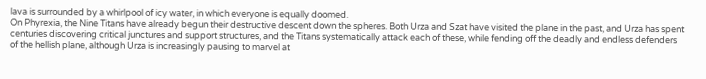lava is surrounded by a whirlpool of icy water, in which everyone is equally doomed.
On Phyrexia, the Nine Titans have already begun their destructive descent down the spheres. Both Urza and Szat have visited the plane in the past, and Urza has spent centuries discovering critical junctures and support structures, and the Titans systematically attack each of these, while fending off the deadly and endless defenders of the hellish plane, although Urza is increasingly pausing to marvel at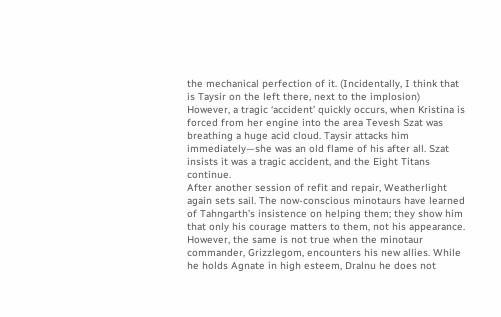the mechanical perfection of it. (Incidentally, I think that is Taysir on the left there, next to the implosion)
However, a tragic ‘accident’ quickly occurs, when Kristina is forced from her engine into the area Tevesh Szat was breathing a huge acid cloud. Taysir attacks him immediately—she was an old flame of his after all. Szat insists it was a tragic accident, and the Eight Titans continue.
After another session of refit and repair, Weatherlight again sets sail. The now-conscious minotaurs have learned of Tahngarth’s insistence on helping them; they show him that only his courage matters to them, not his appearance. However, the same is not true when the minotaur commander, Grizzlegom, encounters his new allies. While he holds Agnate in high esteem, Dralnu he does not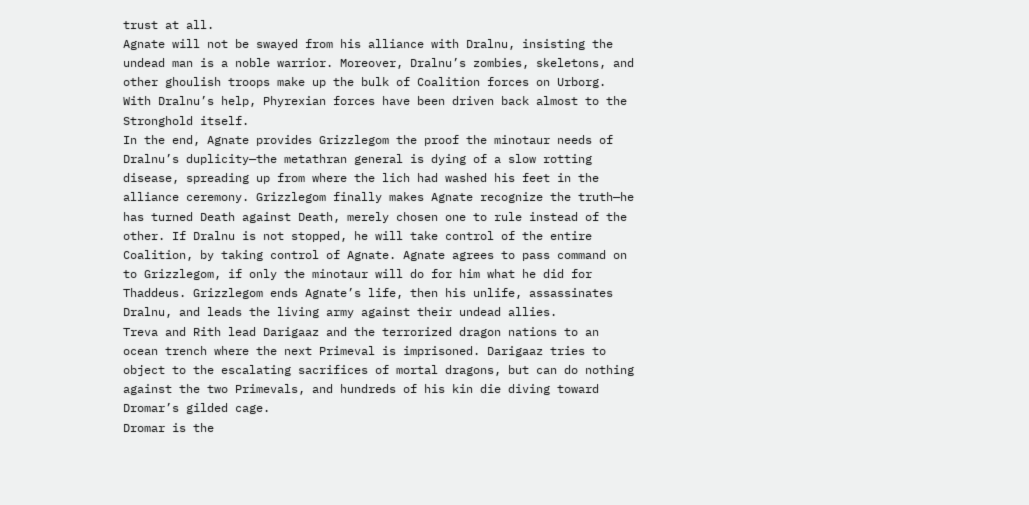trust at all.
Agnate will not be swayed from his alliance with Dralnu, insisting the undead man is a noble warrior. Moreover, Dralnu’s zombies, skeletons, and other ghoulish troops make up the bulk of Coalition forces on Urborg. With Dralnu’s help, Phyrexian forces have been driven back almost to the Stronghold itself.
In the end, Agnate provides Grizzlegom the proof the minotaur needs of Dralnu’s duplicity—the metathran general is dying of a slow rotting disease, spreading up from where the lich had washed his feet in the alliance ceremony. Grizzlegom finally makes Agnate recognize the truth—he has turned Death against Death, merely chosen one to rule instead of the other. If Dralnu is not stopped, he will take control of the entire Coalition, by taking control of Agnate. Agnate agrees to pass command on to Grizzlegom, if only the minotaur will do for him what he did for Thaddeus. Grizzlegom ends Agnate’s life, then his unlife, assassinates Dralnu, and leads the living army against their undead allies.
Treva and Rith lead Darigaaz and the terrorized dragon nations to an ocean trench where the next Primeval is imprisoned. Darigaaz tries to object to the escalating sacrifices of mortal dragons, but can do nothing against the two Primevals, and hundreds of his kin die diving toward Dromar’s gilded cage.
Dromar is the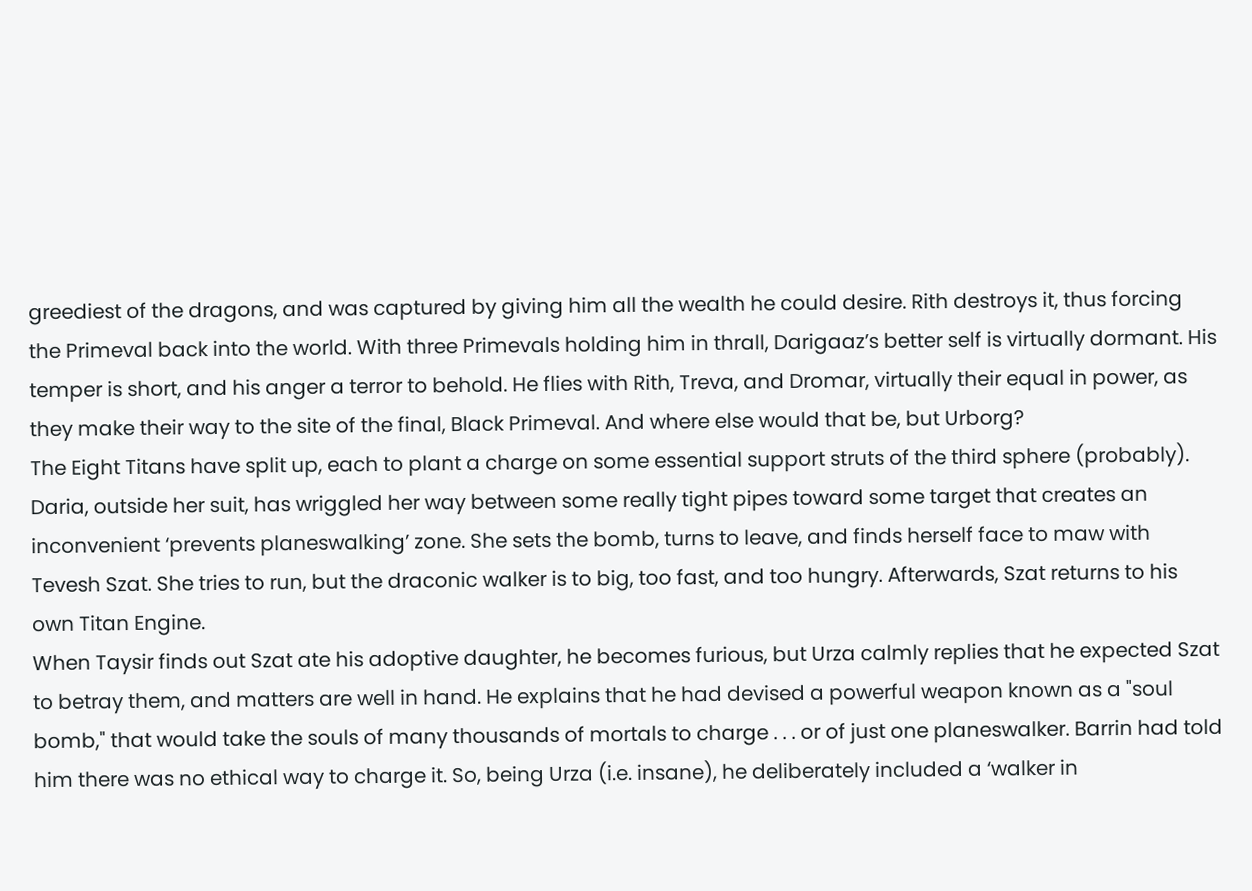greediest of the dragons, and was captured by giving him all the wealth he could desire. Rith destroys it, thus forcing the Primeval back into the world. With three Primevals holding him in thrall, Darigaaz’s better self is virtually dormant. His temper is short, and his anger a terror to behold. He flies with Rith, Treva, and Dromar, virtually their equal in power, as they make their way to the site of the final, Black Primeval. And where else would that be, but Urborg?
The Eight Titans have split up, each to plant a charge on some essential support struts of the third sphere (probably). Daria, outside her suit, has wriggled her way between some really tight pipes toward some target that creates an inconvenient ‘prevents planeswalking’ zone. She sets the bomb, turns to leave, and finds herself face to maw with Tevesh Szat. She tries to run, but the draconic walker is to big, too fast, and too hungry. Afterwards, Szat returns to his own Titan Engine.
When Taysir finds out Szat ate his adoptive daughter, he becomes furious, but Urza calmly replies that he expected Szat to betray them, and matters are well in hand. He explains that he had devised a powerful weapon known as a "soul bomb," that would take the souls of many thousands of mortals to charge . . . or of just one planeswalker. Barrin had told him there was no ethical way to charge it. So, being Urza (i.e. insane), he deliberately included a ‘walker in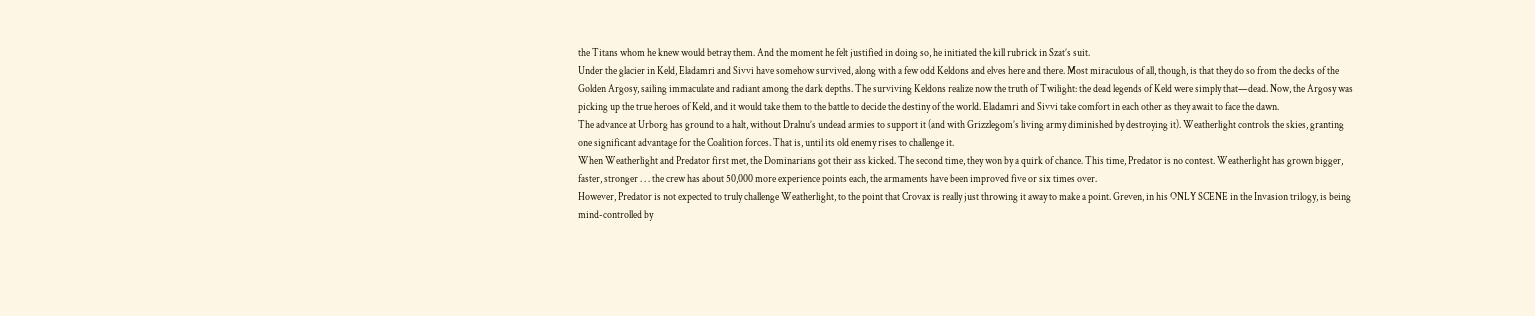the Titans whom he knew would betray them. And the moment he felt justified in doing so, he initiated the kill rubrick in Szat’s suit.
Under the glacier in Keld, Eladamri and Sivvi have somehow survived, along with a few odd Keldons and elves here and there. Most miraculous of all, though, is that they do so from the decks of the Golden Argosy, sailing immaculate and radiant among the dark depths. The surviving Keldons realize now the truth of Twilight: the dead legends of Keld were simply that—dead. Now, the Argosy was picking up the true heroes of Keld, and it would take them to the battle to decide the destiny of the world. Eladamri and Sivvi take comfort in each other as they await to face the dawn.
The advance at Urborg has ground to a halt, without Dralnu’s undead armies to support it (and with Grizzlegom’s living army diminished by destroying it). Weatherlight controls the skies, granting one significant advantage for the Coalition forces. That is, until its old enemy rises to challenge it.
When Weatherlight and Predator first met, the Dominarians got their ass kicked. The second time, they won by a quirk of chance. This time, Predator is no contest. Weatherlight has grown bigger, faster, stronger . . . the crew has about 50,000 more experience points each, the armaments have been improved five or six times over.
However, Predator is not expected to truly challenge Weatherlight, to the point that Crovax is really just throwing it away to make a point. Greven, in his ONLY SCENE in the Invasion trilogy, is being mind-controlled by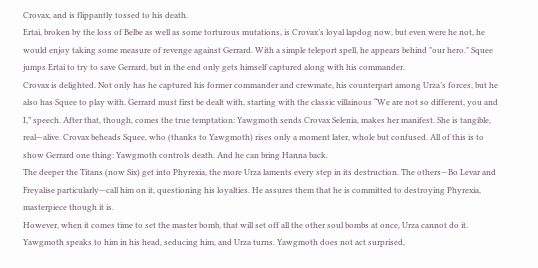Crovax, and is flippantly tossed to his death.
Ertai, broken by the loss of Belbe as well as some torturous mutations, is Crovax’s loyal lapdog now, but even were he not, he would enjoy taking some measure of revenge against Gerrard. With a simple teleport spell, he appears behind "our hero." Squee jumps Ertai to try to save Gerrard, but in the end only gets himself captured along with his commander.
Crovax is delighted. Not only has he captured his former commander and crewmate, his counterpart among Urza’s forces, but he also has Squee to play with. Gerrard must first be dealt with, starting with the classic villainous “We are not so different, you and I,” speech. After that, though, comes the true temptation: Yawgmoth sends Crovax Selenia, makes her manifest. She is tangible, real—alive. Crovax beheads Squee, who (thanks to Yawgmoth) rises only a moment later, whole but confused. All of this is to show Gerrard one thing: Yawgmoth controls death. And he can bring Hanna back.
The deeper the Titans (now Six) get into Phyrexia, the more Urza laments every step in its destruction. The others—Bo Levar and Freyalise particularly—call him on it, questioning his loyalties. He assures them that he is committed to destroying Phyrexia, masterpiece though it is.
However, when it comes time to set the master bomb, that will set off all the other soul bombs at once, Urza cannot do it. Yawgmoth speaks to him in his head, seducing him, and Urza turns. Yawgmoth does not act surprised,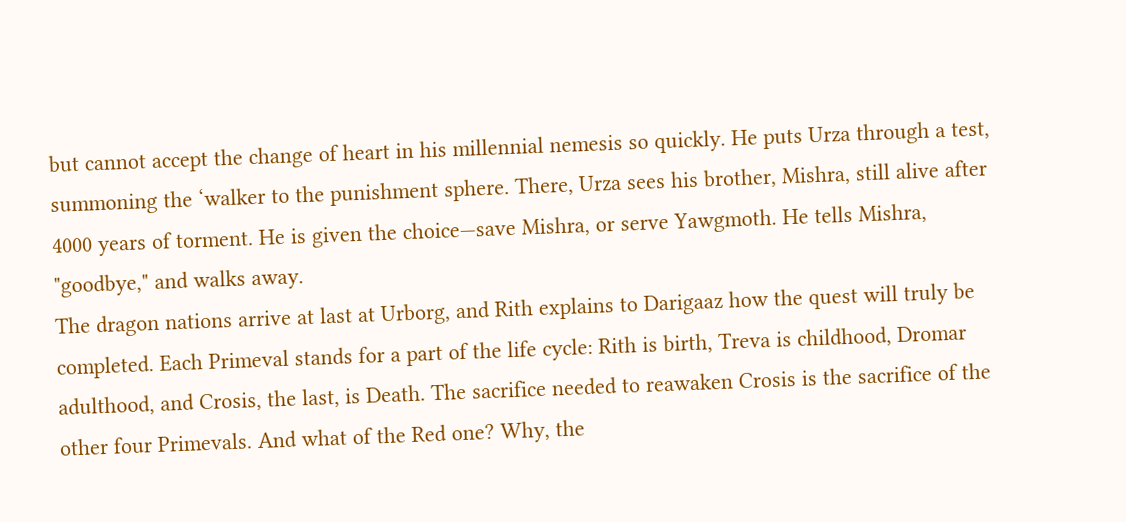but cannot accept the change of heart in his millennial nemesis so quickly. He puts Urza through a test, summoning the ‘walker to the punishment sphere. There, Urza sees his brother, Mishra, still alive after 4000 years of torment. He is given the choice—save Mishra, or serve Yawgmoth. He tells Mishra, "goodbye," and walks away.
The dragon nations arrive at last at Urborg, and Rith explains to Darigaaz how the quest will truly be completed. Each Primeval stands for a part of the life cycle: Rith is birth, Treva is childhood, Dromar adulthood, and Crosis, the last, is Death. The sacrifice needed to reawaken Crosis is the sacrifice of the other four Primevals. And what of the Red one? Why, the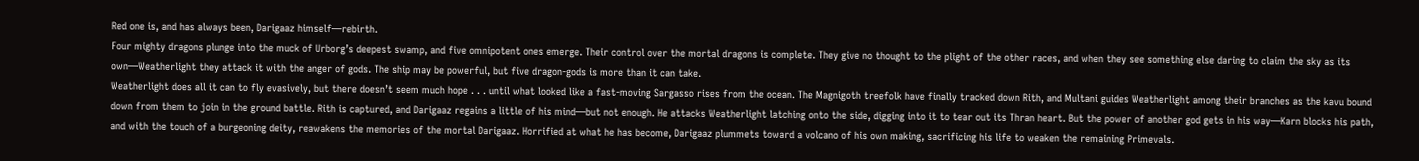Red one is, and has always been, Darigaaz himself—rebirth.
Four mighty dragons plunge into the muck of Urborg’s deepest swamp, and five omnipotent ones emerge. Their control over the mortal dragons is complete. They give no thought to the plight of the other races, and when they see something else daring to claim the sky as its own—Weatherlight they attack it with the anger of gods. The ship may be powerful, but five dragon-gods is more than it can take.
Weatherlight does all it can to fly evasively, but there doesn’t seem much hope . . . until what looked like a fast-moving Sargasso rises from the ocean. The Magnigoth treefolk have finally tracked down Rith, and Multani guides Weatherlight among their branches as the kavu bound down from them to join in the ground battle. Rith is captured, and Darigaaz regains a little of his mind—but not enough. He attacks Weatherlight latching onto the side, digging into it to tear out its Thran heart. But the power of another god gets in his way—Karn blocks his path, and with the touch of a burgeoning deity, reawakens the memories of the mortal Darigaaz. Horrified at what he has become, Darigaaz plummets toward a volcano of his own making, sacrificing his life to weaken the remaining Primevals.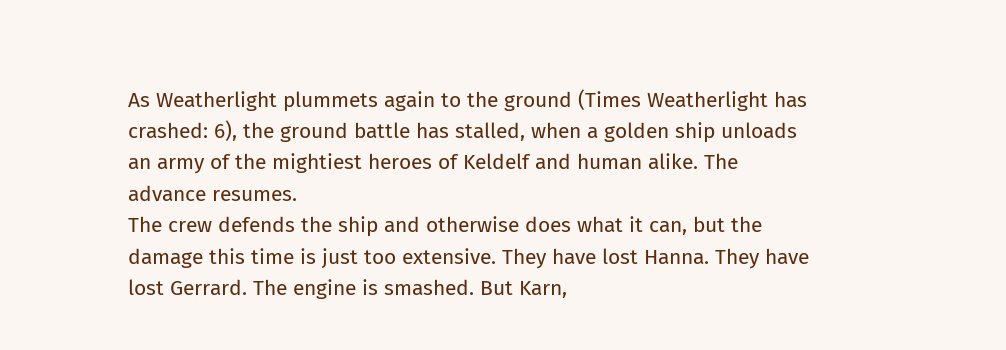As Weatherlight plummets again to the ground (Times Weatherlight has crashed: 6), the ground battle has stalled, when a golden ship unloads an army of the mightiest heroes of Keldelf and human alike. The advance resumes.
The crew defends the ship and otherwise does what it can, but the damage this time is just too extensive. They have lost Hanna. They have lost Gerrard. The engine is smashed. But Karn,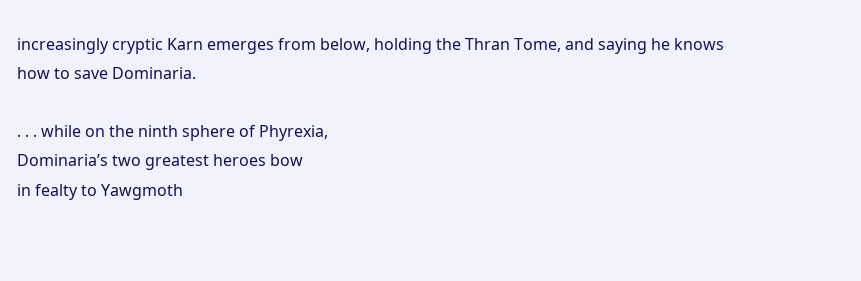increasingly cryptic Karn emerges from below, holding the Thran Tome, and saying he knows how to save Dominaria.

. . . while on the ninth sphere of Phyrexia,
Dominaria’s two greatest heroes bow
in fealty to Yawgmoth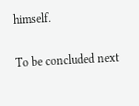himself.

To be concluded next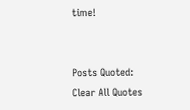time!


Posts Quoted:
Clear All Quotes